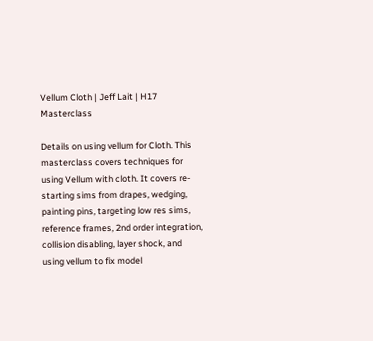Vellum Cloth | Jeff Lait | H17 Masterclass

Details on using vellum for Cloth. This masterclass covers techniques for using Vellum with cloth. It covers re-starting sims from drapes, wedging, painting pins, targeting low res sims, reference frames, 2nd order integration, collision disabling, layer shock, and using vellum to fix model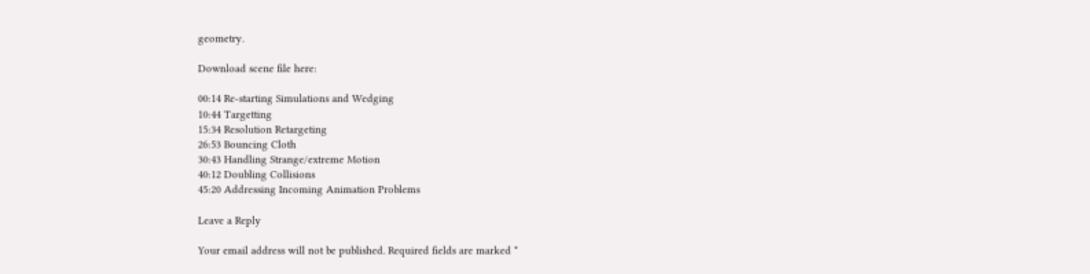geometry.

Download scene file here:

00:14 Re-starting Simulations and Wedging
10:44 Targetting
15:34 Resolution Retargeting
26:53 Bouncing Cloth
30:43 Handling Strange/extreme Motion
40:12 Doubling Collisions
45:20 Addressing Incoming Animation Problems

Leave a Reply

Your email address will not be published. Required fields are marked *